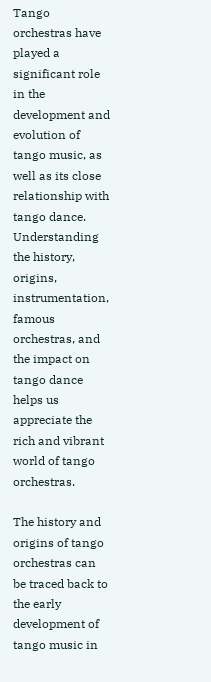Tango orchestras have played a significant role in the development and evolution of tango music, as well as its close relationship with tango dance. Understanding the history, origins, instrumentation, famous orchestras, and the impact on tango dance helps us appreciate the rich and vibrant world of tango orchestras.

The history and origins of tango orchestras can be traced back to the early development of tango music in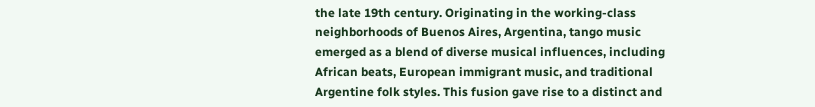the late 19th century. Originating in the working-class neighborhoods of Buenos Aires, Argentina, tango music emerged as a blend of diverse musical influences, including African beats, European immigrant music, and traditional Argentine folk styles. This fusion gave rise to a distinct and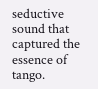seductive sound that captured the essence of tango.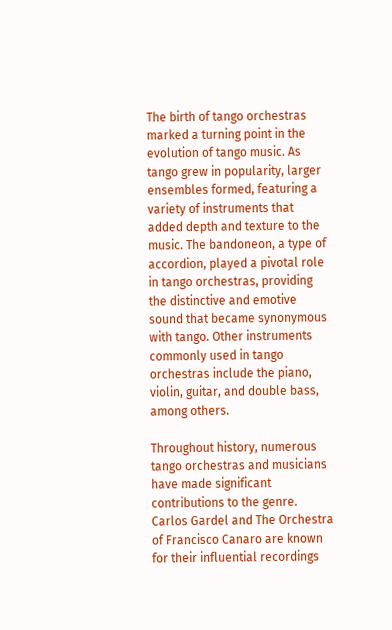The birth of tango orchestras marked a turning point in the evolution of tango music. As tango grew in popularity, larger ensembles formed, featuring a variety of instruments that added depth and texture to the music. The bandoneon, a type of accordion, played a pivotal role in tango orchestras, providing the distinctive and emotive sound that became synonymous with tango. Other instruments commonly used in tango orchestras include the piano, violin, guitar, and double bass, among others.

Throughout history, numerous tango orchestras and musicians have made significant contributions to the genre. Carlos Gardel and The Orchestra of Francisco Canaro are known for their influential recordings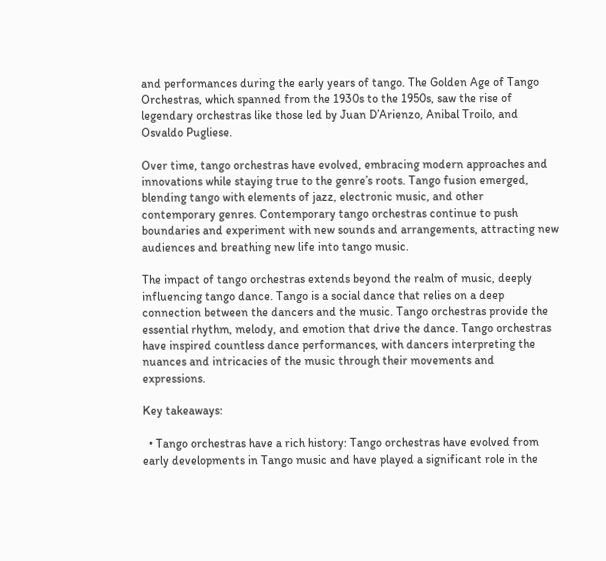and performances during the early years of tango. The Golden Age of Tango Orchestras, which spanned from the 1930s to the 1950s, saw the rise of legendary orchestras like those led by Juan D’Arienzo, Anibal Troilo, and Osvaldo Pugliese.

Over time, tango orchestras have evolved, embracing modern approaches and innovations while staying true to the genre’s roots. Tango fusion emerged, blending tango with elements of jazz, electronic music, and other contemporary genres. Contemporary tango orchestras continue to push boundaries and experiment with new sounds and arrangements, attracting new audiences and breathing new life into tango music.

The impact of tango orchestras extends beyond the realm of music, deeply influencing tango dance. Tango is a social dance that relies on a deep connection between the dancers and the music. Tango orchestras provide the essential rhythm, melody, and emotion that drive the dance. Tango orchestras have inspired countless dance performances, with dancers interpreting the nuances and intricacies of the music through their movements and expressions.

Key takeaways:

  • Tango orchestras have a rich history: Tango orchestras have evolved from early developments in Tango music and have played a significant role in the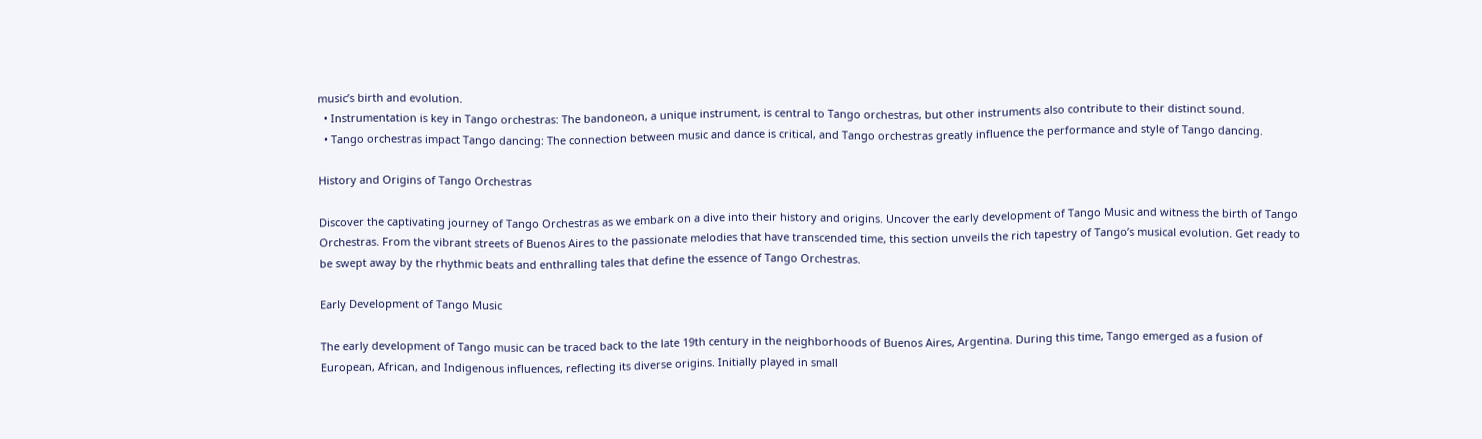music’s birth and evolution.
  • Instrumentation is key in Tango orchestras: The bandoneon, a unique instrument, is central to Tango orchestras, but other instruments also contribute to their distinct sound.
  • Tango orchestras impact Tango dancing: The connection between music and dance is critical, and Tango orchestras greatly influence the performance and style of Tango dancing.

History and Origins of Tango Orchestras

Discover the captivating journey of Tango Orchestras as we embark on a dive into their history and origins. Uncover the early development of Tango Music and witness the birth of Tango Orchestras. From the vibrant streets of Buenos Aires to the passionate melodies that have transcended time, this section unveils the rich tapestry of Tango’s musical evolution. Get ready to be swept away by the rhythmic beats and enthralling tales that define the essence of Tango Orchestras.

Early Development of Tango Music

The early development of Tango music can be traced back to the late 19th century in the neighborhoods of Buenos Aires, Argentina. During this time, Tango emerged as a fusion of European, African, and Indigenous influences, reflecting its diverse origins. Initially played in small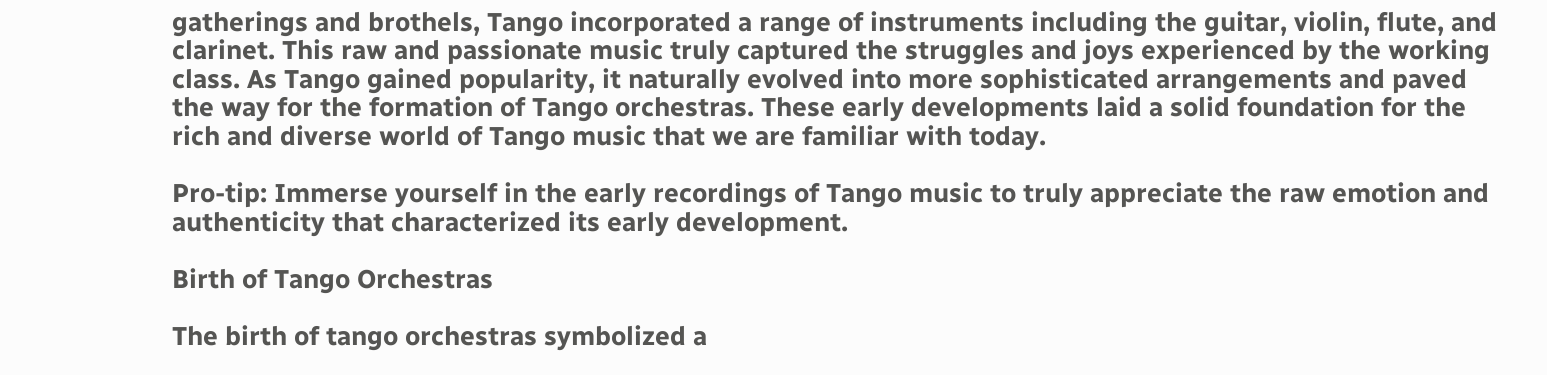gatherings and brothels, Tango incorporated a range of instruments including the guitar, violin, flute, and clarinet. This raw and passionate music truly captured the struggles and joys experienced by the working class. As Tango gained popularity, it naturally evolved into more sophisticated arrangements and paved the way for the formation of Tango orchestras. These early developments laid a solid foundation for the rich and diverse world of Tango music that we are familiar with today.

Pro-tip: Immerse yourself in the early recordings of Tango music to truly appreciate the raw emotion and authenticity that characterized its early development.

Birth of Tango Orchestras

The birth of tango orchestras symbolized a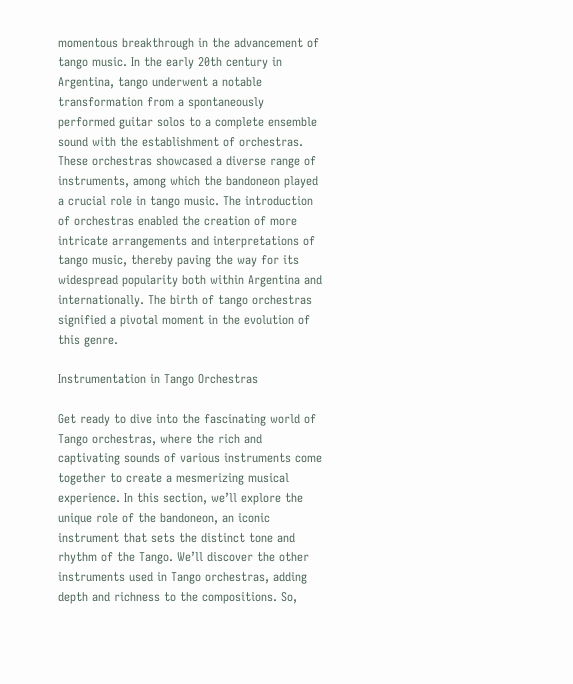momentous breakthrough in the advancement of tango music. In the early 20th century in Argentina, tango underwent a notable transformation from a spontaneously performed guitar solos to a complete ensemble sound with the establishment of orchestras. These orchestras showcased a diverse range of instruments, among which the bandoneon played a crucial role in tango music. The introduction of orchestras enabled the creation of more intricate arrangements and interpretations of tango music, thereby paving the way for its widespread popularity both within Argentina and internationally. The birth of tango orchestras signified a pivotal moment in the evolution of this genre.

Instrumentation in Tango Orchestras

Get ready to dive into the fascinating world of Tango orchestras, where the rich and captivating sounds of various instruments come together to create a mesmerizing musical experience. In this section, we’ll explore the unique role of the bandoneon, an iconic instrument that sets the distinct tone and rhythm of the Tango. We’ll discover the other instruments used in Tango orchestras, adding depth and richness to the compositions. So,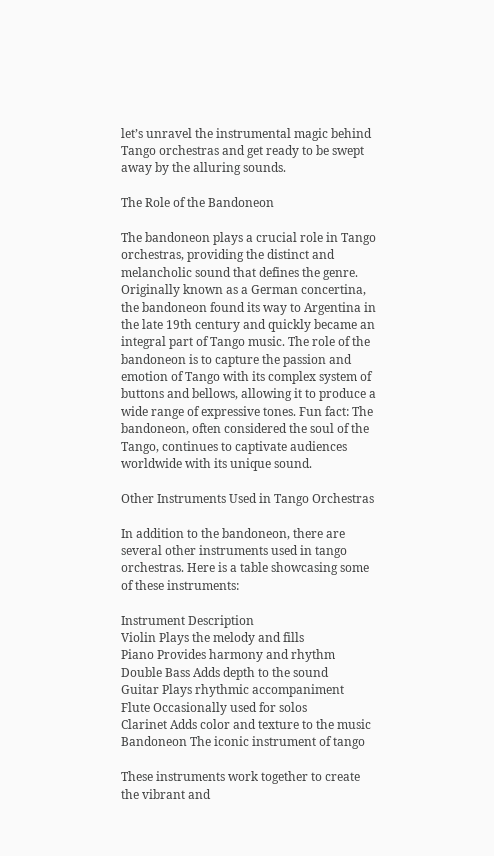let’s unravel the instrumental magic behind Tango orchestras and get ready to be swept away by the alluring sounds.

The Role of the Bandoneon

The bandoneon plays a crucial role in Tango orchestras, providing the distinct and melancholic sound that defines the genre. Originally known as a German concertina, the bandoneon found its way to Argentina in the late 19th century and quickly became an integral part of Tango music. The role of the bandoneon is to capture the passion and emotion of Tango with its complex system of buttons and bellows, allowing it to produce a wide range of expressive tones. Fun fact: The bandoneon, often considered the soul of the Tango, continues to captivate audiences worldwide with its unique sound.

Other Instruments Used in Tango Orchestras

In addition to the bandoneon, there are several other instruments used in tango orchestras. Here is a table showcasing some of these instruments:

Instrument Description
Violin Plays the melody and fills
Piano Provides harmony and rhythm
Double Bass Adds depth to the sound
Guitar Plays rhythmic accompaniment
Flute Occasionally used for solos
Clarinet Adds color and texture to the music
Bandoneon The iconic instrument of tango

These instruments work together to create the vibrant and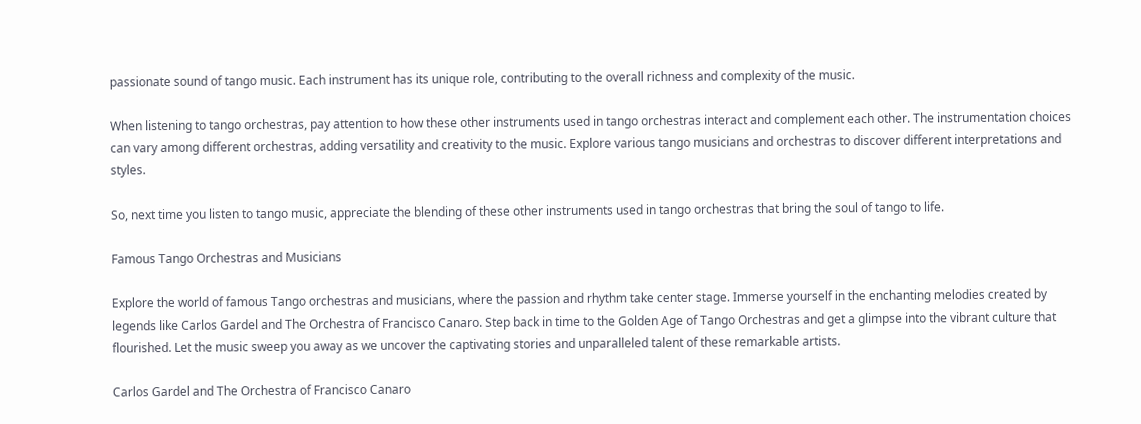passionate sound of tango music. Each instrument has its unique role, contributing to the overall richness and complexity of the music.

When listening to tango orchestras, pay attention to how these other instruments used in tango orchestras interact and complement each other. The instrumentation choices can vary among different orchestras, adding versatility and creativity to the music. Explore various tango musicians and orchestras to discover different interpretations and styles.

So, next time you listen to tango music, appreciate the blending of these other instruments used in tango orchestras that bring the soul of tango to life.

Famous Tango Orchestras and Musicians

Explore the world of famous Tango orchestras and musicians, where the passion and rhythm take center stage. Immerse yourself in the enchanting melodies created by legends like Carlos Gardel and The Orchestra of Francisco Canaro. Step back in time to the Golden Age of Tango Orchestras and get a glimpse into the vibrant culture that flourished. Let the music sweep you away as we uncover the captivating stories and unparalleled talent of these remarkable artists.

Carlos Gardel and The Orchestra of Francisco Canaro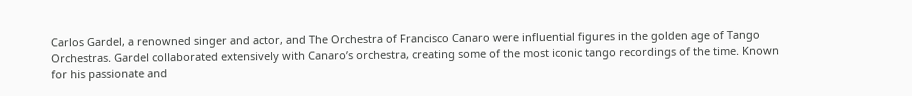Carlos Gardel, a renowned singer and actor, and The Orchestra of Francisco Canaro were influential figures in the golden age of Tango Orchestras. Gardel collaborated extensively with Canaro’s orchestra, creating some of the most iconic tango recordings of the time. Known for his passionate and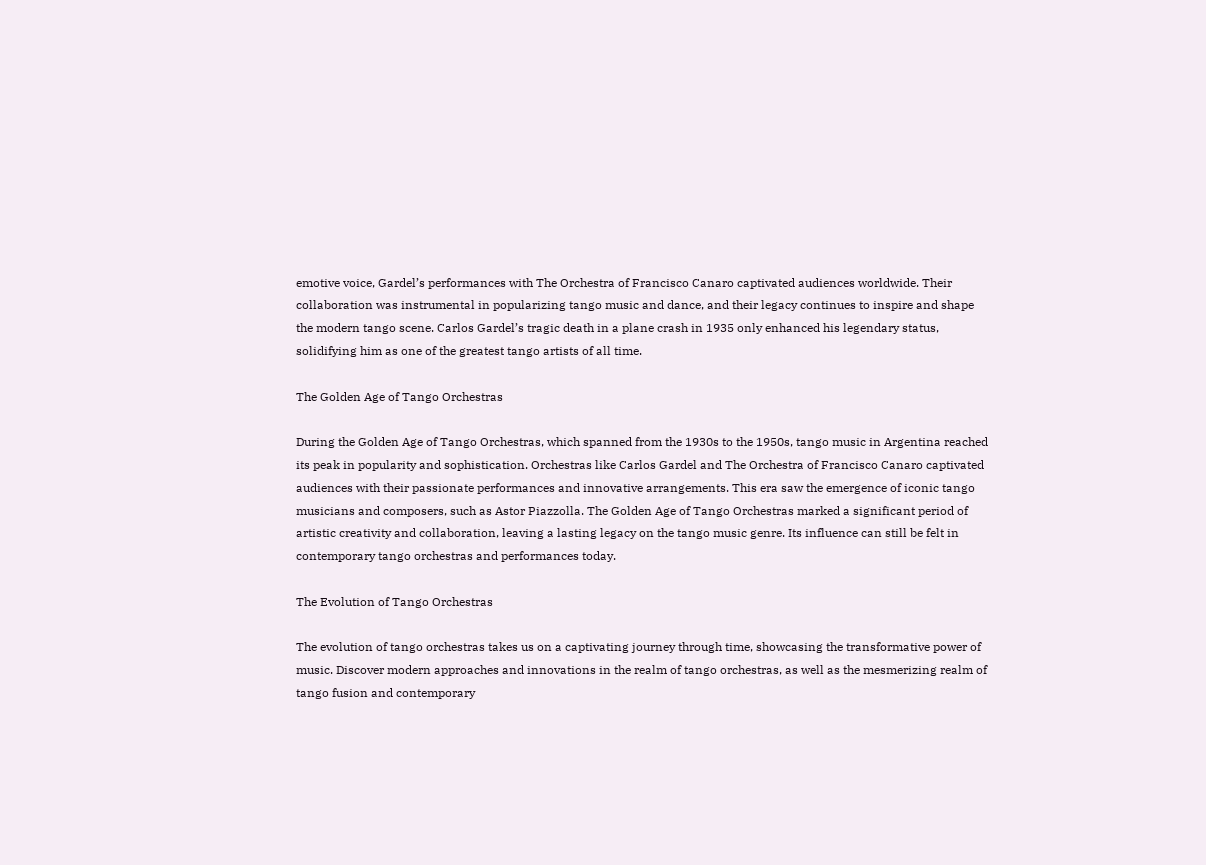emotive voice, Gardel’s performances with The Orchestra of Francisco Canaro captivated audiences worldwide. Their collaboration was instrumental in popularizing tango music and dance, and their legacy continues to inspire and shape the modern tango scene. Carlos Gardel’s tragic death in a plane crash in 1935 only enhanced his legendary status, solidifying him as one of the greatest tango artists of all time.

The Golden Age of Tango Orchestras

During the Golden Age of Tango Orchestras, which spanned from the 1930s to the 1950s, tango music in Argentina reached its peak in popularity and sophistication. Orchestras like Carlos Gardel and The Orchestra of Francisco Canaro captivated audiences with their passionate performances and innovative arrangements. This era saw the emergence of iconic tango musicians and composers, such as Astor Piazzolla. The Golden Age of Tango Orchestras marked a significant period of artistic creativity and collaboration, leaving a lasting legacy on the tango music genre. Its influence can still be felt in contemporary tango orchestras and performances today.

The Evolution of Tango Orchestras

The evolution of tango orchestras takes us on a captivating journey through time, showcasing the transformative power of music. Discover modern approaches and innovations in the realm of tango orchestras, as well as the mesmerizing realm of tango fusion and contemporary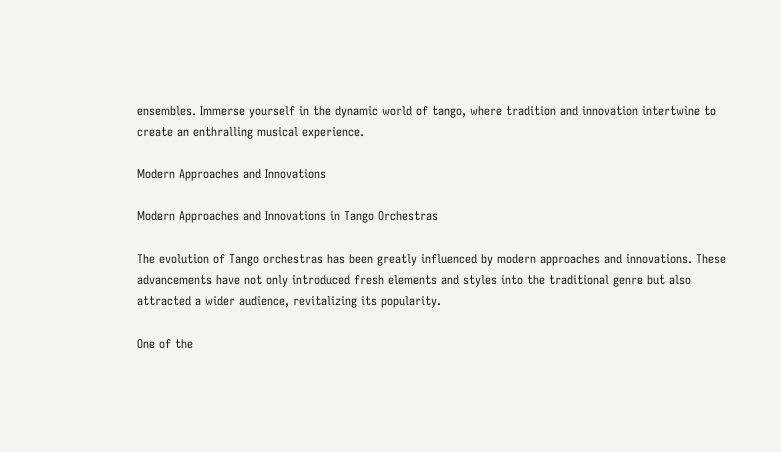ensembles. Immerse yourself in the dynamic world of tango, where tradition and innovation intertwine to create an enthralling musical experience.

Modern Approaches and Innovations

Modern Approaches and Innovations in Tango Orchestras

The evolution of Tango orchestras has been greatly influenced by modern approaches and innovations. These advancements have not only introduced fresh elements and styles into the traditional genre but also attracted a wider audience, revitalizing its popularity.

One of the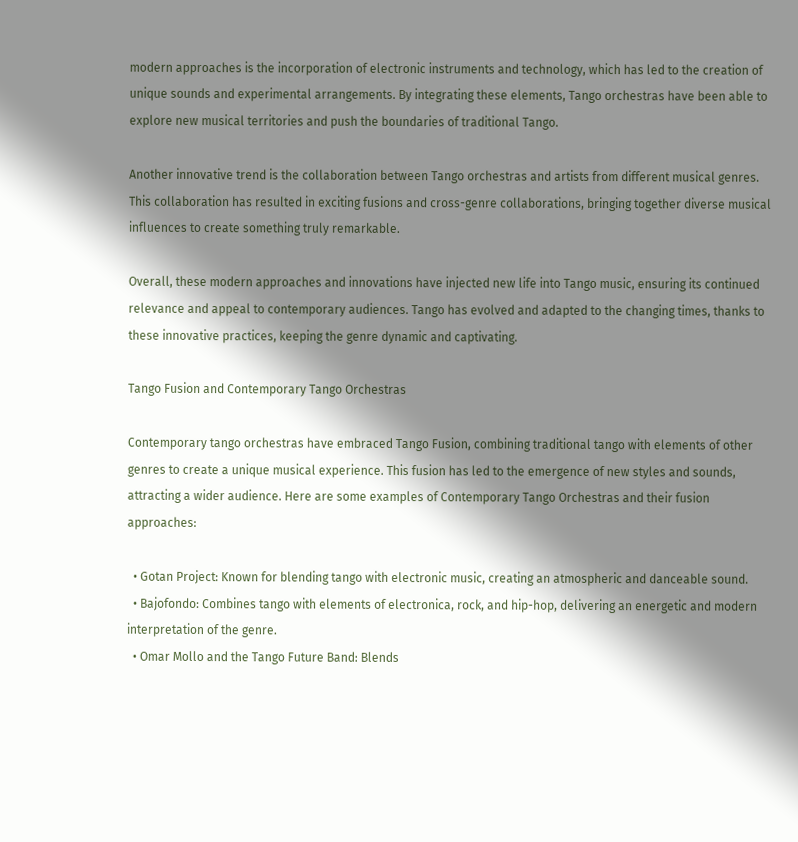modern approaches is the incorporation of electronic instruments and technology, which has led to the creation of unique sounds and experimental arrangements. By integrating these elements, Tango orchestras have been able to explore new musical territories and push the boundaries of traditional Tango.

Another innovative trend is the collaboration between Tango orchestras and artists from different musical genres. This collaboration has resulted in exciting fusions and cross-genre collaborations, bringing together diverse musical influences to create something truly remarkable.

Overall, these modern approaches and innovations have injected new life into Tango music, ensuring its continued relevance and appeal to contemporary audiences. Tango has evolved and adapted to the changing times, thanks to these innovative practices, keeping the genre dynamic and captivating.

Tango Fusion and Contemporary Tango Orchestras

Contemporary tango orchestras have embraced Tango Fusion, combining traditional tango with elements of other genres to create a unique musical experience. This fusion has led to the emergence of new styles and sounds, attracting a wider audience. Here are some examples of Contemporary Tango Orchestras and their fusion approaches:

  • Gotan Project: Known for blending tango with electronic music, creating an atmospheric and danceable sound.
  • Bajofondo: Combines tango with elements of electronica, rock, and hip-hop, delivering an energetic and modern interpretation of the genre.
  • Omar Mollo and the Tango Future Band: Blends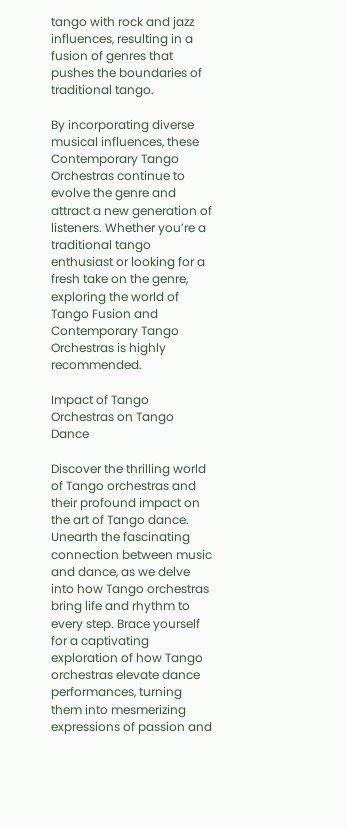tango with rock and jazz influences, resulting in a fusion of genres that pushes the boundaries of traditional tango.

By incorporating diverse musical influences, these Contemporary Tango Orchestras continue to evolve the genre and attract a new generation of listeners. Whether you’re a traditional tango enthusiast or looking for a fresh take on the genre, exploring the world of Tango Fusion and Contemporary Tango Orchestras is highly recommended.

Impact of Tango Orchestras on Tango Dance

Discover the thrilling world of Tango orchestras and their profound impact on the art of Tango dance. Unearth the fascinating connection between music and dance, as we delve into how Tango orchestras bring life and rhythm to every step. Brace yourself for a captivating exploration of how Tango orchestras elevate dance performances, turning them into mesmerizing expressions of passion and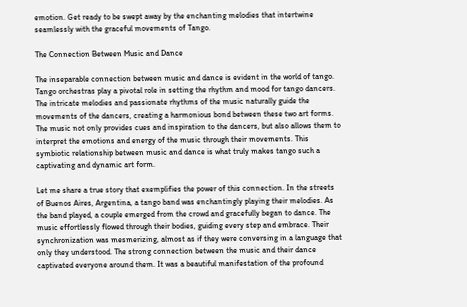emotion. Get ready to be swept away by the enchanting melodies that intertwine seamlessly with the graceful movements of Tango.

The Connection Between Music and Dance

The inseparable connection between music and dance is evident in the world of tango. Tango orchestras play a pivotal role in setting the rhythm and mood for tango dancers. The intricate melodies and passionate rhythms of the music naturally guide the movements of the dancers, creating a harmonious bond between these two art forms. The music not only provides cues and inspiration to the dancers, but also allows them to interpret the emotions and energy of the music through their movements. This symbiotic relationship between music and dance is what truly makes tango such a captivating and dynamic art form.

Let me share a true story that exemplifies the power of this connection. In the streets of Buenos Aires, Argentina, a tango band was enchantingly playing their melodies. As the band played, a couple emerged from the crowd and gracefully began to dance. The music effortlessly flowed through their bodies, guiding every step and embrace. Their synchronization was mesmerizing, almost as if they were conversing in a language that only they understood. The strong connection between the music and their dance captivated everyone around them. It was a beautiful manifestation of the profound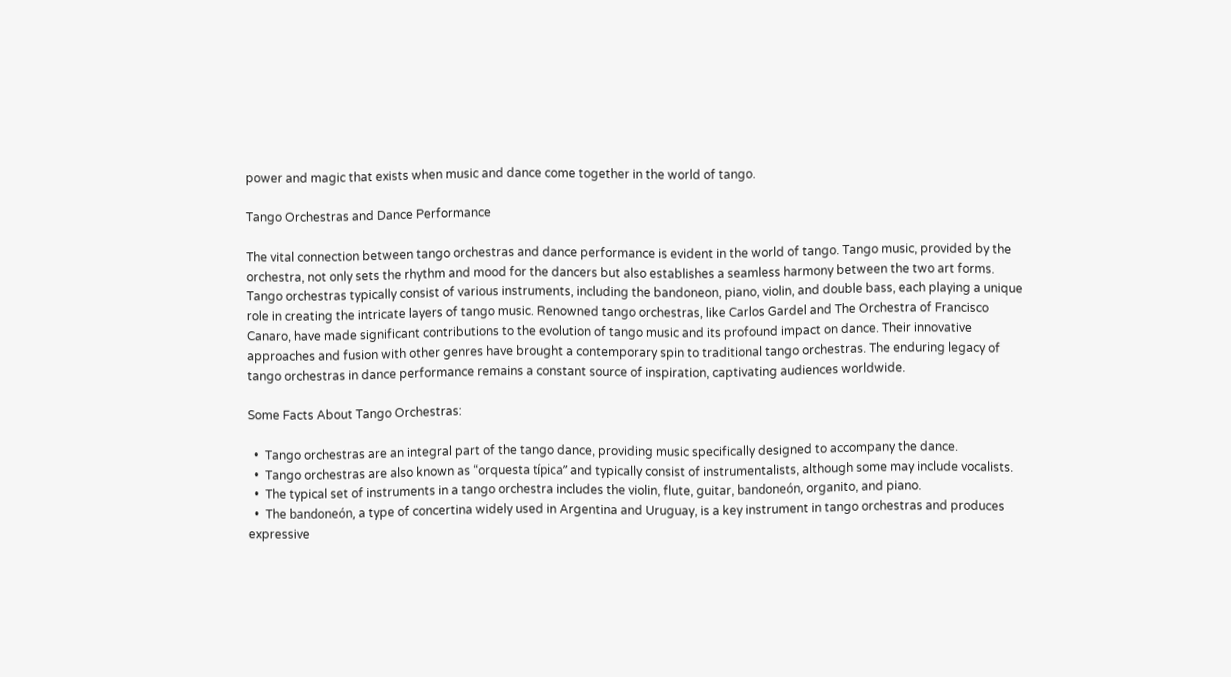power and magic that exists when music and dance come together in the world of tango.

Tango Orchestras and Dance Performance

The vital connection between tango orchestras and dance performance is evident in the world of tango. Tango music, provided by the orchestra, not only sets the rhythm and mood for the dancers but also establishes a seamless harmony between the two art forms. Tango orchestras typically consist of various instruments, including the bandoneon, piano, violin, and double bass, each playing a unique role in creating the intricate layers of tango music. Renowned tango orchestras, like Carlos Gardel and The Orchestra of Francisco Canaro, have made significant contributions to the evolution of tango music and its profound impact on dance. Their innovative approaches and fusion with other genres have brought a contemporary spin to traditional tango orchestras. The enduring legacy of tango orchestras in dance performance remains a constant source of inspiration, captivating audiences worldwide.

Some Facts About Tango Orchestras:

  •  Tango orchestras are an integral part of the tango dance, providing music specifically designed to accompany the dance.
  •  Tango orchestras are also known as “orquesta típica” and typically consist of instrumentalists, although some may include vocalists.
  •  The typical set of instruments in a tango orchestra includes the violin, flute, guitar, bandoneón, organito, and piano.
  •  The bandoneón, a type of concertina widely used in Argentina and Uruguay, is a key instrument in tango orchestras and produces expressive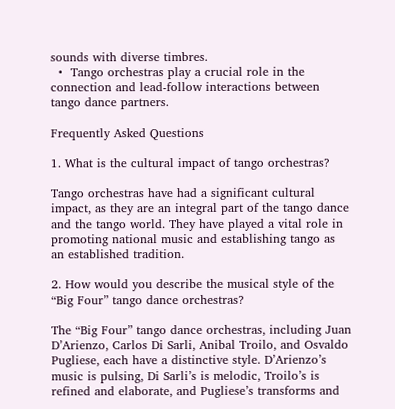sounds with diverse timbres.
  •  Tango orchestras play a crucial role in the connection and lead-follow interactions between tango dance partners.

Frequently Asked Questions

1. What is the cultural impact of tango orchestras?

Tango orchestras have had a significant cultural impact, as they are an integral part of the tango dance and the tango world. They have played a vital role in promoting national music and establishing tango as an established tradition.

2. How would you describe the musical style of the “Big Four” tango dance orchestras?

The “Big Four” tango dance orchestras, including Juan D’Arienzo, Carlos Di Sarli, Anibal Troilo, and Osvaldo Pugliese, each have a distinctive style. D’Arienzo’s music is pulsing, Di Sarli’s is melodic, Troilo’s is refined and elaborate, and Pugliese’s transforms and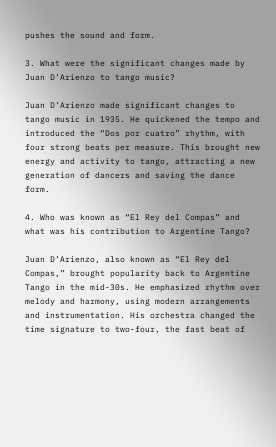pushes the sound and form.

3. What were the significant changes made by Juan D’Arienzo to tango music?

Juan D’Arienzo made significant changes to tango music in 1935. He quickened the tempo and introduced the “Dos por cuatro” rhythm, with four strong beats per measure. This brought new energy and activity to tango, attracting a new generation of dancers and saving the dance form.

4. Who was known as “El Rey del Compas” and what was his contribution to Argentine Tango?

Juan D’Arienzo, also known as “El Rey del Compas,” brought popularity back to Argentine Tango in the mid-30s. He emphasized rhythm over melody and harmony, using modern arrangements and instrumentation. His orchestra changed the time signature to two-four, the fast beat of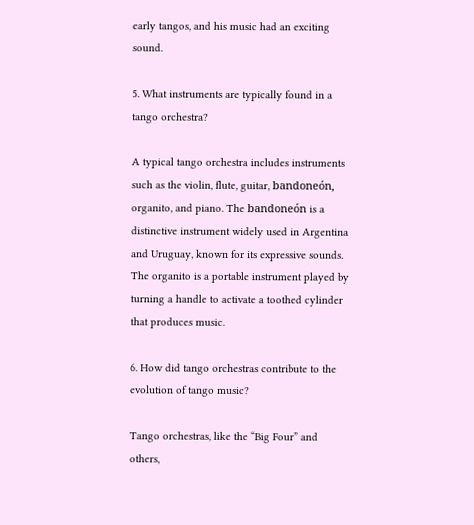early tangos, and his music had an exciting sound.

5. What instruments are typically found in a tango orchestra?

A typical tango orchestra includes instruments such as the violin, flute, guitar, bandoneón, organito, and piano. The bandoneón is a distinctive instrument widely used in Argentina and Uruguay, known for its expressive sounds. The organito is a portable instrument played by turning a handle to activate a toothed cylinder that produces music.

6. How did tango orchestras contribute to the evolution of tango music?

Tango orchestras, like the “Big Four” and others,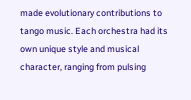made evolutionary contributions to tango music. Each orchestra had its own unique style and musical character, ranging from pulsing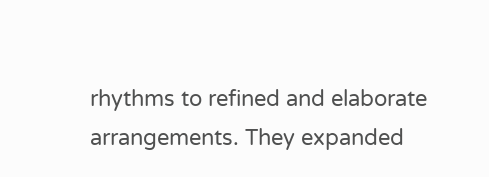rhythms to refined and elaborate arrangements. They expanded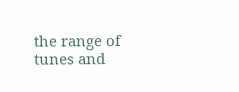the range of tunes and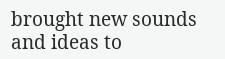brought new sounds and ideas to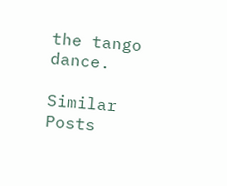the tango dance.

Similar Posts